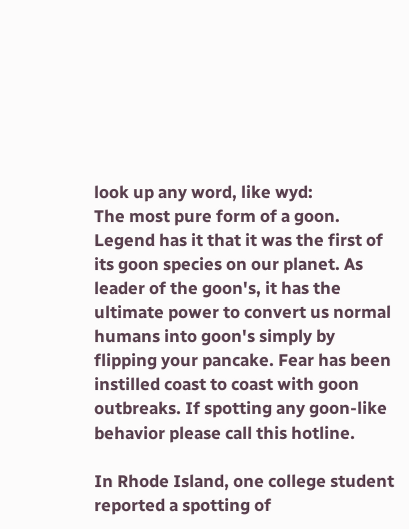look up any word, like wyd:
The most pure form of a goon. Legend has it that it was the first of its goon species on our planet. As leader of the goon's, it has the ultimate power to convert us normal humans into goon's simply by flipping your pancake. Fear has been instilled coast to coast with goon outbreaks. If spotting any goon-like behavior please call this hotline.

In Rhode Island, one college student reported a spotting of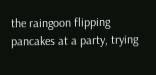the raingoon flipping pancakes at a party, trying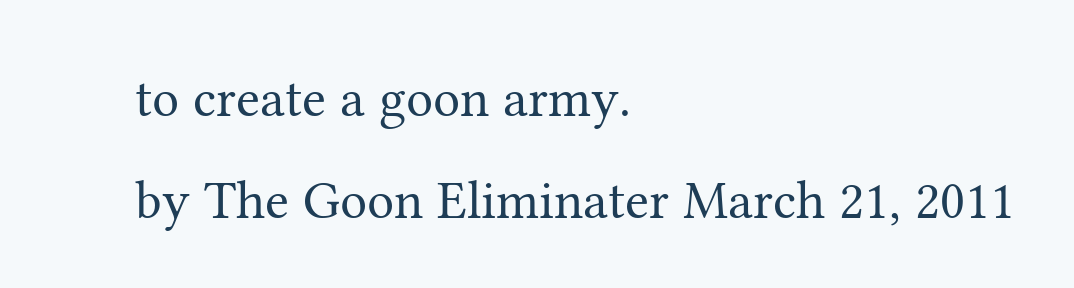to create a goon army.
by The Goon Eliminater March 21, 2011